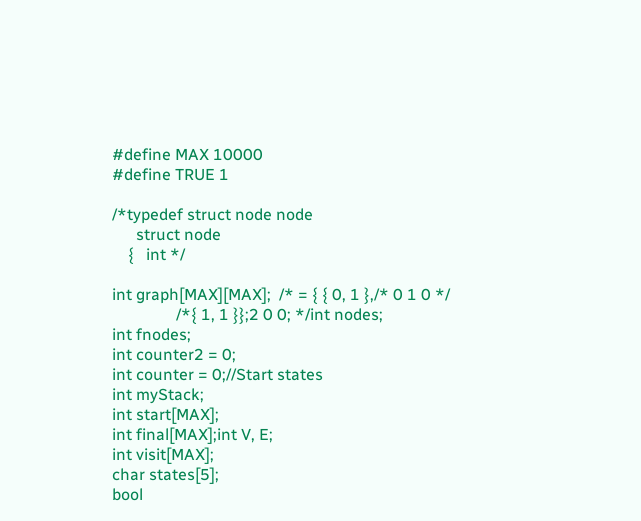#define MAX 10000
#define TRUE 1

/*typedef struct node node
      struct node
    {   int */

int graph[MAX][MAX];  /* = { { 0, 1 },/* 0 1 0 */
                /*{ 1, 1 }};2 0 0; */int nodes;
int fnodes;
int counter2 = 0;
int counter = 0;//Start states
int myStack;
int start[MAX];
int final[MAX];int V, E;
int visit[MAX];
char states[5];
bool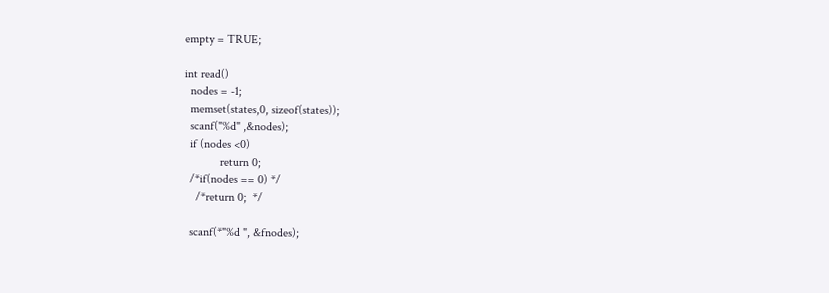empty = TRUE;

int read()
  nodes = -1;
  memset(states,0, sizeof(states));
  scanf("%d" ,&nodes);
  if (nodes <0)
            return 0;
  /*if(nodes == 0) */
    /*return 0;  */

  scanf(*"%d ", &fnodes);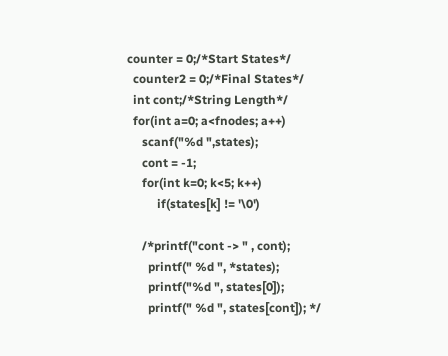counter = 0;/*Start States*/
  counter2 = 0;/*Final States*/
  int cont;/*String Length*/
  for(int a=0; a<fnodes; a++)
     scanf("%d ",states);
     cont = -1;
     for(int k=0; k<5; k++)
          if(states[k] != '\0')

     /*printf("cont -> " , cont);
       printf(" %d ", *states);
       printf("%d ", states[0]);
       printf(" %d ", states[cont]); */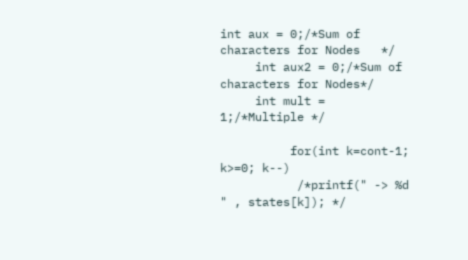int aux = 0;/*Sum of characters for Nodes   */
     int aux2 = 0;/*Sum of characters for Nodes*/
     int mult = 1;/*Multiple */

          for(int k=cont-1; k>=0; k--)
           /*printf(" -> %d " , states[k]); */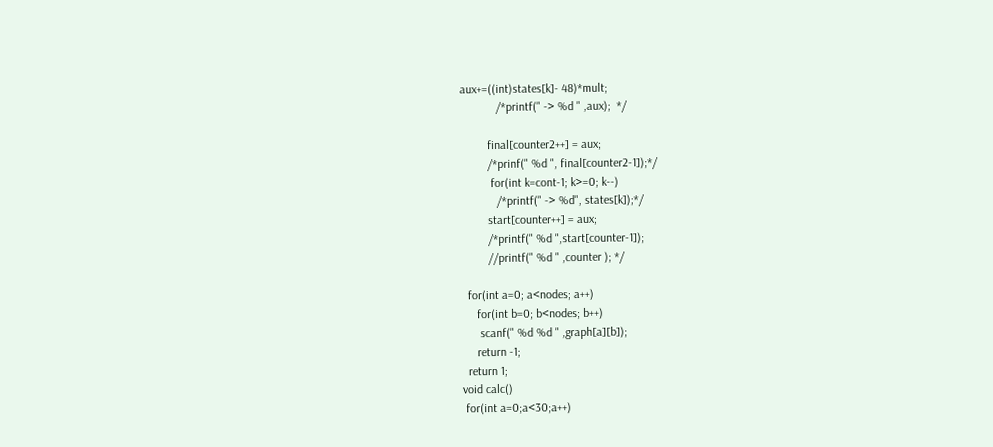aux+=((int)states[k]- 48)*mult;
            /*printf(" -> %d " ,aux);  */

         final[counter2++] = aux;
         /*prinf(" %d ", final[counter2-1]);*/
          for(int k=cont-1; k>=0; k--)
            /*printf(" -> %d", states[k]);*/
         start[counter++] = aux;
         /*printf(" %d ",start[counter-1]);
         //printf(" %d " ,counter ); */

  for(int a=0; a<nodes; a++)
     for(int b=0; b<nodes; b++)
      scanf(" %d %d " ,graph[a][b]);
     return -1;
  return 1;
void calc()
 for(int a=0;a<30;a++)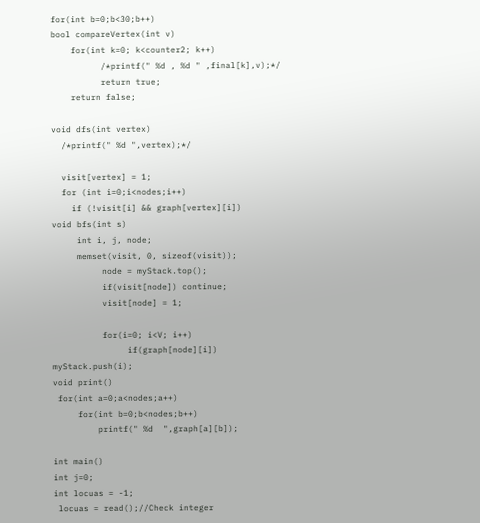for(int b=0;b<30;b++)
bool compareVertex(int v)
    for(int k=0; k<counter2; k++)
          /*printf(" %d , %d " ,final[k],v);*/
          return true;
    return false;

void dfs(int vertex)
  /*printf(" %d ",vertex);*/

  visit[vertex] = 1;
  for (int i=0;i<nodes;i++)
    if (!visit[i] && graph[vertex][i])
void bfs(int s)
     int i, j, node;
     memset(visit, 0, sizeof(visit));
          node = myStack.top();
          if(visit[node]) continue;
          visit[node] = 1;

          for(i=0; i<V; i++)
               if(graph[node][i]) myStack.push(i);
void print()
 for(int a=0;a<nodes;a++)
     for(int b=0;b<nodes;b++)
         printf(" %d  ",graph[a][b]);

int main()
int j=0;
int locuas = -1;
 locuas = read();//Check integer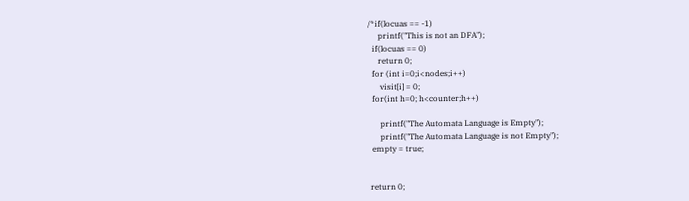/*if(locuas == -1)
     printf("This is not an DFA");
  if(locuas == 0)
     return 0;
  for (int i=0;i<nodes;i++)
      visit[i] = 0;
  for(int h=0; h<counter;h++)

      printf("The Automata Language is Empty");
      printf("The Automata Language is not Empty");
  empty = true;


 return 0;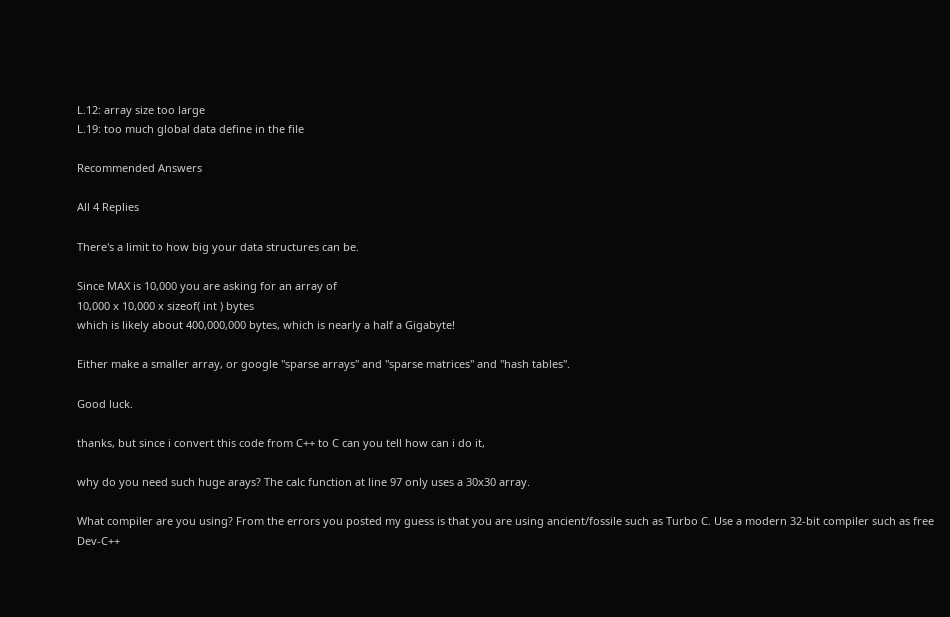L.12: array size too large
L.19: too much global data define in the file

Recommended Answers

All 4 Replies

There's a limit to how big your data structures can be.

Since MAX is 10,000 you are asking for an array of
10,000 x 10,000 x sizeof( int ) bytes
which is likely about 400,000,000 bytes, which is nearly a half a Gigabyte!

Either make a smaller array, or google "sparse arrays" and "sparse matrices" and "hash tables".

Good luck.

thanks, but since i convert this code from C++ to C can you tell how can i do it,

why do you need such huge arays? The calc function at line 97 only uses a 30x30 array.

What compiler are you using? From the errors you posted my guess is that you are using ancient/fossile such as Turbo C. Use a modern 32-bit compiler such as free Dev-C++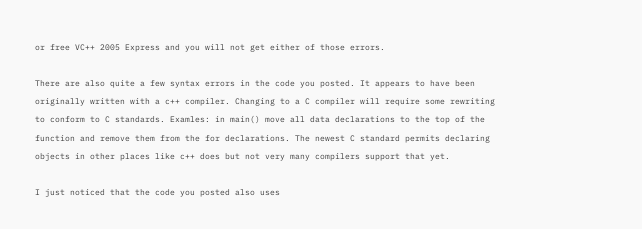or free VC++ 2005 Express and you will not get either of those errors.

There are also quite a few syntax errors in the code you posted. It appears to have been originally written with a c++ compiler. Changing to a C compiler will require some rewriting to conform to C standards. Examles: in main() move all data declarations to the top of the function and remove them from the for declarations. The newest C standard permits declaring objects in other places like c++ does but not very many compilers support that yet.

I just noticed that the code you posted also uses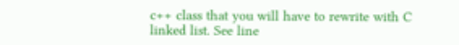c++ class that you will have to rewrite with C linked list. See line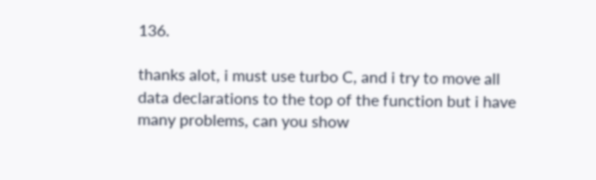136.

thanks alot, i must use turbo C, and i try to move all data declarations to the top of the function but i have many problems, can you show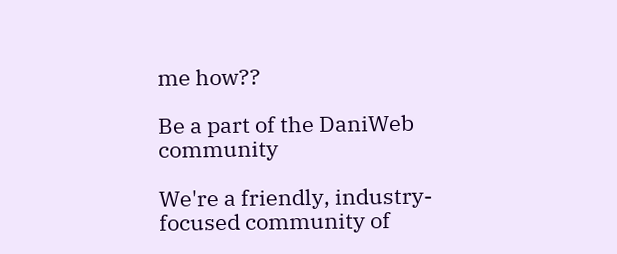me how??

Be a part of the DaniWeb community

We're a friendly, industry-focused community of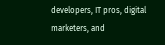developers, IT pros, digital marketers, and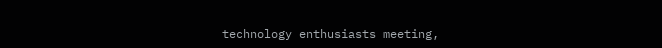technology enthusiasts meeting,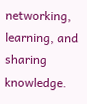networking, learning, and sharing knowledge.